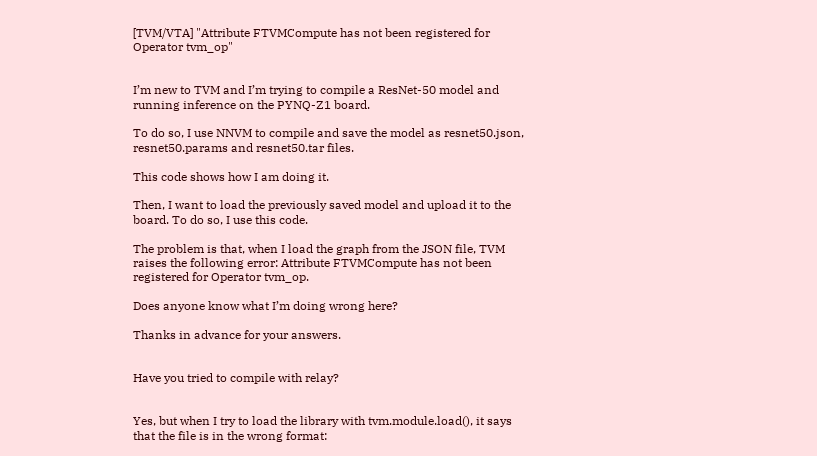[TVM/VTA] "Attribute FTVMCompute has not been registered for Operator tvm_op"


I’m new to TVM and I’m trying to compile a ResNet-50 model and running inference on the PYNQ-Z1 board.

To do so, I use NNVM to compile and save the model as resnet50.json, resnet50.params and resnet50.tar files.

This code shows how I am doing it.

Then, I want to load the previously saved model and upload it to the board. To do so, I use this code.

The problem is that, when I load the graph from the JSON file, TVM raises the following error: Attribute FTVMCompute has not been registered for Operator tvm_op.

Does anyone know what I’m doing wrong here?

Thanks in advance for your answers.


Have you tried to compile with relay?


Yes, but when I try to load the library with tvm.module.load(), it says that the file is in the wrong format: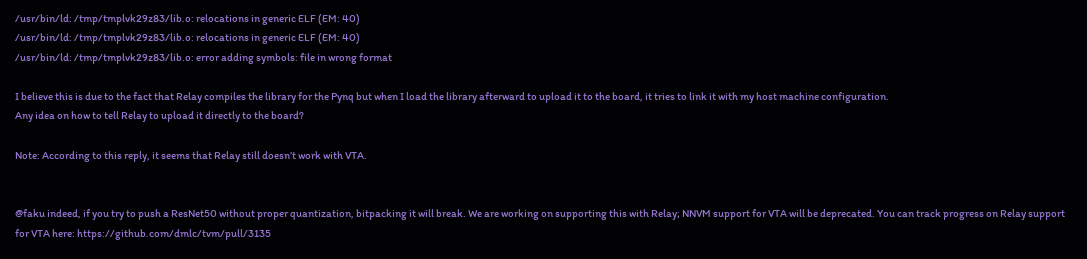/usr/bin/ld: /tmp/tmplvk29z83/lib.o: relocations in generic ELF (EM: 40)
/usr/bin/ld: /tmp/tmplvk29z83/lib.o: relocations in generic ELF (EM: 40)
/usr/bin/ld: /tmp/tmplvk29z83/lib.o: error adding symbols: file in wrong format

I believe this is due to the fact that Relay compiles the library for the Pynq but when I load the library afterward to upload it to the board, it tries to link it with my host machine configuration.
Any idea on how to tell Relay to upload it directly to the board?

Note: According to this reply, it seems that Relay still doesn’t work with VTA.


@faku indeed, if you try to push a ResNet50 without proper quantization, bitpacking it will break. We are working on supporting this with Relay; NNVM support for VTA will be deprecated. You can track progress on Relay support for VTA here: https://github.com/dmlc/tvm/pull/3135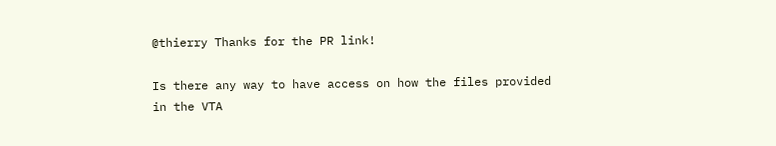@thierry Thanks for the PR link!

Is there any way to have access on how the files provided in the VTA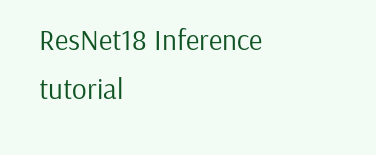ResNet18 Inference tutorial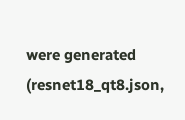were generated (resnet18_qt8.json,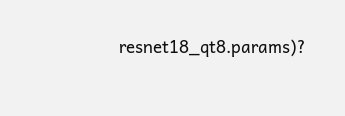resnet18_qt8.params)?